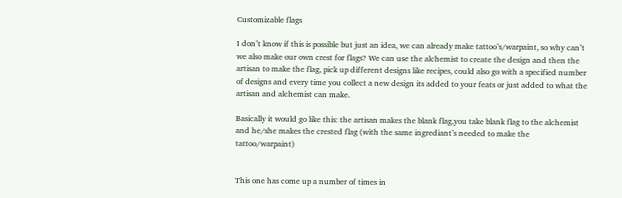Customizable flags

I don’t know if this is possible but just an idea, we can already make tattoo’s/warpaint, so why can’t we also make our own crest for flags? We can use the alchemist to create the design and then the artisan to make the flag, pick up different designs like recipes, could also go with a specified number of designs and every time you collect a new design its added to your feats or just added to what the artisan and alchemist can make.

Basically it would go like this: the artisan makes the blank flag,you take blank flag to the alchemist and he/she makes the crested flag (with the same ingrediant’s needed to make the tattoo/warpaint)


This one has come up a number of times in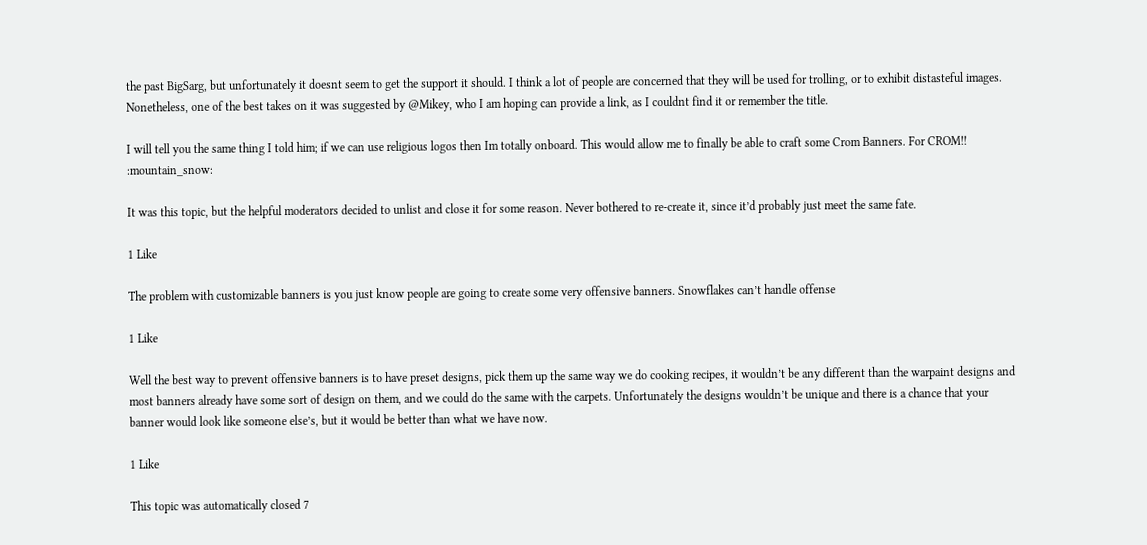the past BigSarg, but unfortunately it doesnt seem to get the support it should. I think a lot of people are concerned that they will be used for trolling, or to exhibit distasteful images. Nonetheless, one of the best takes on it was suggested by @Mikey, who I am hoping can provide a link, as I couldnt find it or remember the title.

I will tell you the same thing I told him; if we can use religious logos then Im totally onboard. This would allow me to finally be able to craft some Crom Banners. For CROM!! :mountain_snow:

It was this topic, but the helpful moderators decided to unlist and close it for some reason. Never bothered to re-create it, since it’d probably just meet the same fate.

1 Like

The problem with customizable banners is you just know people are going to create some very offensive banners. Snowflakes can’t handle offense

1 Like

Well the best way to prevent offensive banners is to have preset designs, pick them up the same way we do cooking recipes, it wouldn’t be any different than the warpaint designs and most banners already have some sort of design on them, and we could do the same with the carpets. Unfortunately the designs wouldn’t be unique and there is a chance that your banner would look like someone else’s, but it would be better than what we have now.

1 Like

This topic was automatically closed 7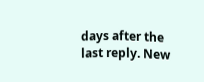days after the last reply. New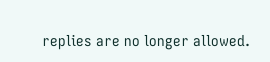replies are no longer allowed.